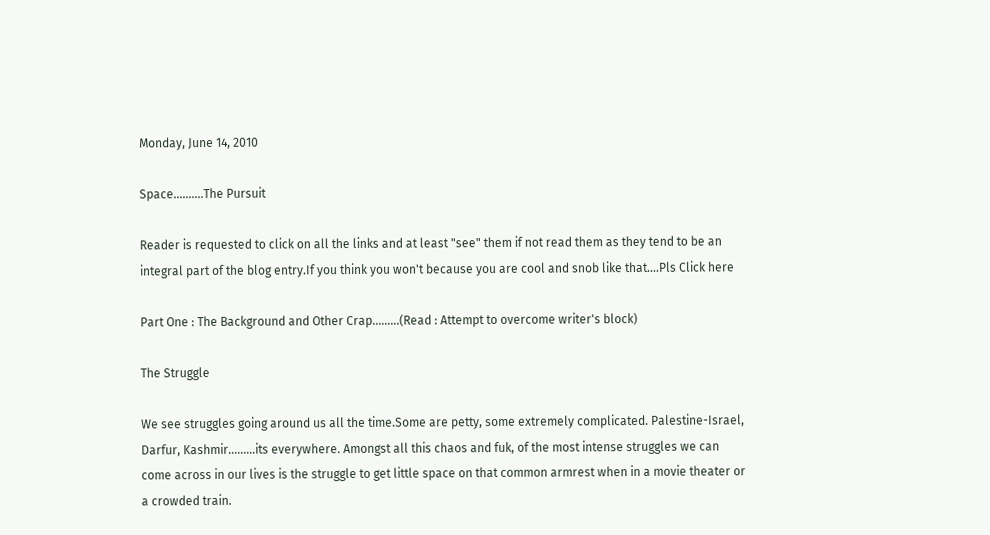Monday, June 14, 2010

Space..........The Pursuit

Reader is requested to click on all the links and at least "see" them if not read them as they tend to be an integral part of the blog entry.If you think you won't because you are cool and snob like that....Pls Click here

Part One : The Background and Other Crap.........(Read : Attempt to overcome writer's block)

The Struggle

We see struggles going around us all the time.Some are petty, some extremely complicated. Palestine-Israel, Darfur, Kashmir.........its everywhere. Amongst all this chaos and fuk, of the most intense struggles we can come across in our lives is the struggle to get little space on that common armrest when in a movie theater or a crowded train.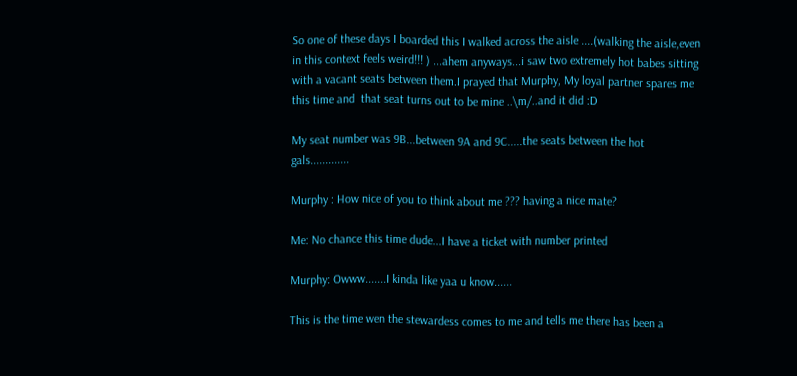So one of these days I boarded this I walked across the aisle ....(walking the aisle,even in this context feels weird!!! ) ...ahem anyways...i saw two extremely hot babes sitting with a vacant seats between them.I prayed that Murphy, My loyal partner spares me this time and  that seat turns out to be mine ..\m/..and it did :D

My seat number was 9B...between 9A and 9C.....the seats between the hot gals.............

Murphy : How nice of you to think about me ??? having a nice mate?

Me: No chance this time dude...I have a ticket with number printed

Murphy: Owww.......I kinda like yaa u know......

This is the time wen the stewardess comes to me and tells me there has been a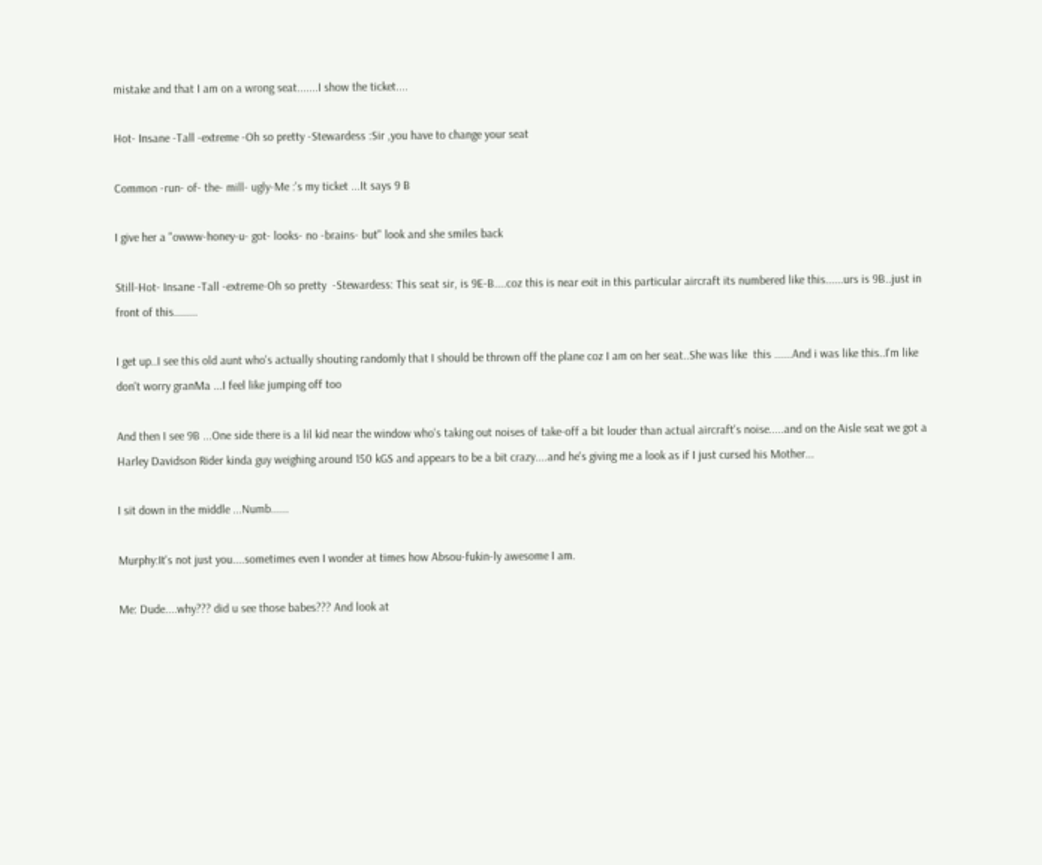mistake and that I am on a wrong seat.......I show the ticket....

Hot- Insane -Tall -extreme -Oh so pretty -Stewardess :Sir ,you have to change your seat

Common -run- of- the- mill- ugly-Me :'s my ticket ...It says 9 B

I give her a "owww-honey-u- got- looks- no -brains- but" look and she smiles back

Still-Hot- Insane -Tall -extreme-Oh so pretty  -Stewardess: This seat sir, is 9E-B....coz this is near exit in this particular aircraft its numbered like this......urs is 9B..just in front of this........

I get up..I see this old aunt who's actually shouting randomly that I should be thrown off the plane coz I am on her seat..She was like  this ......And i was like this..I'm like don't worry granMa ...I feel like jumping off too

And then I see 9B ...One side there is a lil kid near the window who's taking out noises of take-off a bit louder than actual aircraft's noise.....and on the Aisle seat we got a Harley Davidson Rider kinda guy weighing around 150 kGS and appears to be a bit crazy....and he's giving me a look as if I just cursed his Mother...

I sit down in the middle ...Numb......

Murphy:It's not just you....sometimes even I wonder at times how Absou-fukin-ly awesome I am.

Me: Dude....why??? did u see those babes??? And look at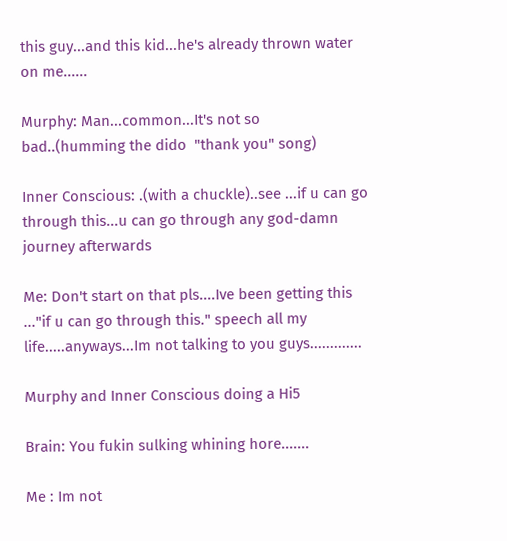this guy...and this kid...he's already thrown water on me......

Murphy: Man...common...It's not so bad..(humming the dido  "thank you" song)

Inner Conscious: .(with a chuckle)..see ...if u can go through this...u can go through any god-damn journey afterwards

Me: Don't start on that pls....Ive been getting this ..."if u can go through this." speech all my life.....anyways...Im not talking to you guys.............

Murphy and Inner Conscious doing a Hi5

Brain: You fukin sulking whining hore.......

Me : Im not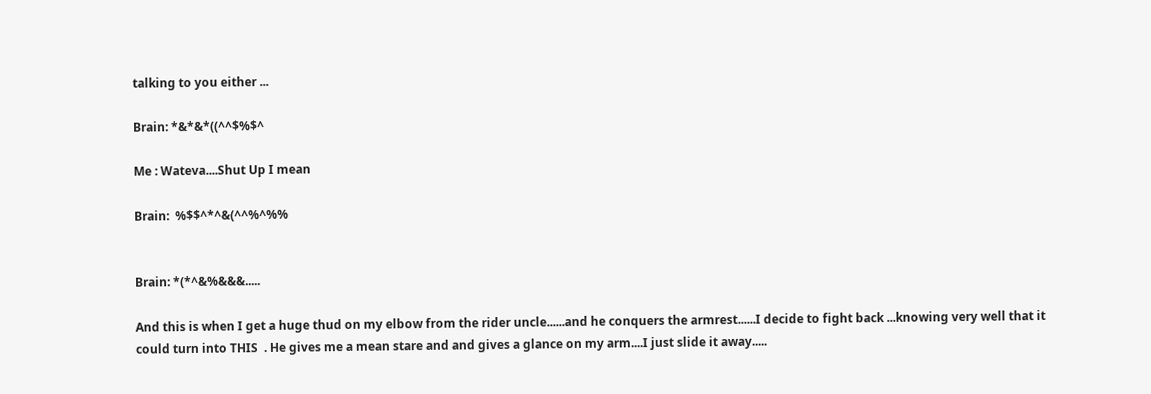talking to you either ...

Brain: *&*&*((^^$%$^

Me : Wateva....Shut Up I mean

Brain:  %$$^*^&(^^%^%%


Brain: *(*^&%&&&.....

And this is when I get a huge thud on my elbow from the rider uncle......and he conquers the armrest......I decide to fight back ...knowing very well that it could turn into THIS  . He gives me a mean stare and and gives a glance on my arm....I just slide it away.....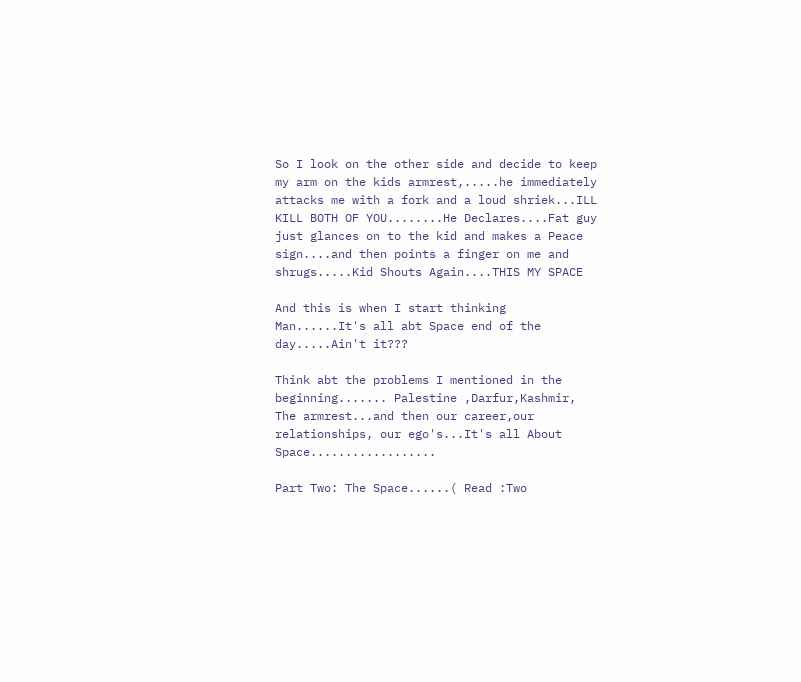So I look on the other side and decide to keep my arm on the kids armrest,.....he immediately attacks me with a fork and a loud shriek...ILL KILL BOTH OF YOU........He Declares....Fat guy just glances on to the kid and makes a Peace sign....and then points a finger on me and shrugs.....Kid Shouts Again....THIS MY SPACE

And this is when I start thinking Man......It's all abt Space end of the day.....Ain't it???

Think abt the problems I mentioned in the beginning....... Palestine ,Darfur,Kashmir, The armrest...and then our career,our relationships, our ego's...It's all About Space..................

Part Two: The Space......( Read :Two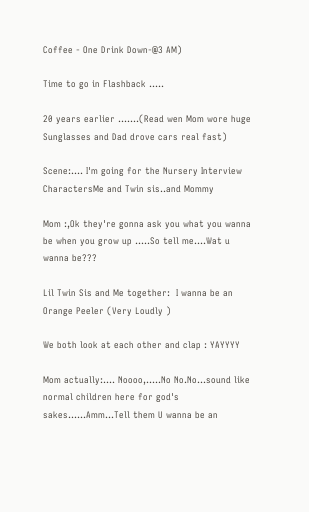Coffee - One Drink Down-@3 AM)

Time to go in Flashback .....

20 years earlier .......(Read wen Mom wore huge Sunglasses and Dad drove cars real fast)

Scene:.... I'm going for the Nursery Interview
CharactersMe and Twin sis..and Mommy

Mom :,Ok they're gonna ask you what you wanna be when you grow up .....So tell me....Wat u wanna be???

Lil Twin Sis and Me together:  I wanna be an Orange Peeler (Very Loudly )

We both look at each other and clap : YAYYYY

Mom actually:.... Noooo,.....No No.No...sound like normal children here for god's sakes......Amm...Tell them U wanna be an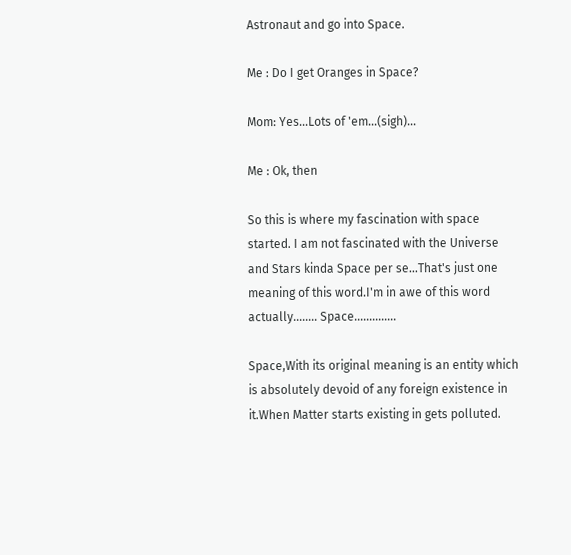Astronaut and go into Space.

Me : Do I get Oranges in Space?

Mom: Yes...Lots of 'em...(sigh)...

Me : Ok, then

So this is where my fascination with space started. I am not fascinated with the Universe and Stars kinda Space per se...That's just one meaning of this word.I'm in awe of this word actually........ Space..............

Space,With its original meaning is an entity which is absolutely devoid of any foreign existence in it.When Matter starts existing in gets polluted.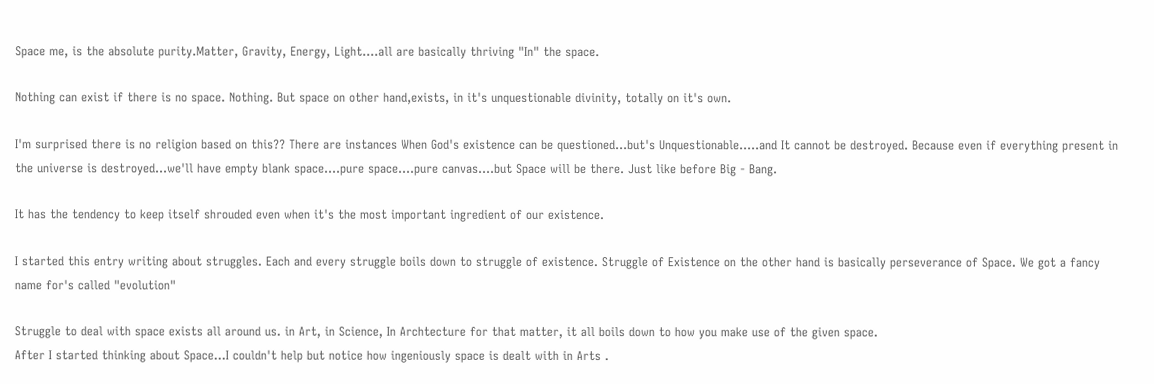Space me, is the absolute purity.Matter, Gravity, Energy, Light....all are basically thriving "In" the space.

Nothing can exist if there is no space. Nothing. But space on other hand,exists, in it's unquestionable divinity, totally on it's own.

I'm surprised there is no religion based on this?? There are instances When God's existence can be questioned...but's Unquestionable.....and It cannot be destroyed. Because even if everything present in the universe is destroyed...we'll have empty blank space....pure space....pure canvas....but Space will be there. Just like before Big - Bang.

It has the tendency to keep itself shrouded even when it's the most important ingredient of our existence.

I started this entry writing about struggles. Each and every struggle boils down to struggle of existence. Struggle of Existence on the other hand is basically perseverance of Space. We got a fancy name for's called "evolution"

Struggle to deal with space exists all around us. in Art, in Science, In Archtecture for that matter, it all boils down to how you make use of the given space.
After I started thinking about Space...I couldn't help but notice how ingeniously space is dealt with in Arts .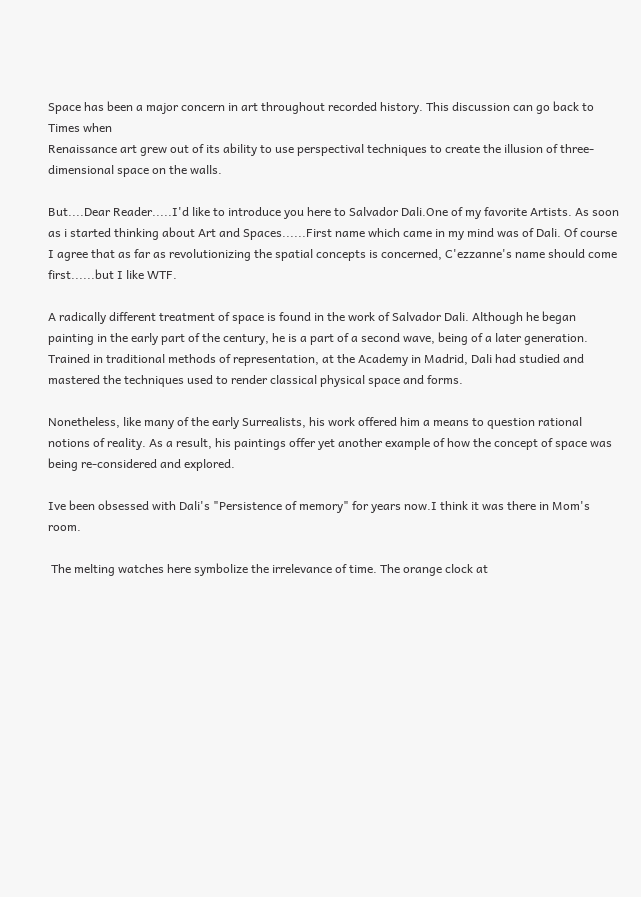Space has been a major concern in art throughout recorded history. This discussion can go back to Times when
Renaissance art grew out of its ability to use perspectival techniques to create the illusion of three-dimensional space on the walls.

But....Dear Reader.....I'd like to introduce you here to Salvador Dali.One of my favorite Artists. As soon as i started thinking about Art and Spaces......First name which came in my mind was of Dali. Of course I agree that as far as revolutionizing the spatial concepts is concerned, C'ezzanne's name should come first......but I like WTF.

A radically different treatment of space is found in the work of Salvador Dali. Although he began painting in the early part of the century, he is a part of a second wave, being of a later generation. Trained in traditional methods of representation, at the Academy in Madrid, Dali had studied and mastered the techniques used to render classical physical space and forms.

Nonetheless, like many of the early Surrealists, his work offered him a means to question rational notions of reality. As a result, his paintings offer yet another example of how the concept of space was being re-considered and explored.

Ive been obsessed with Dali's "Persistence of memory" for years now.I think it was there in Mom's room.

 The melting watches here symbolize the irrelevance of time. The orange clock at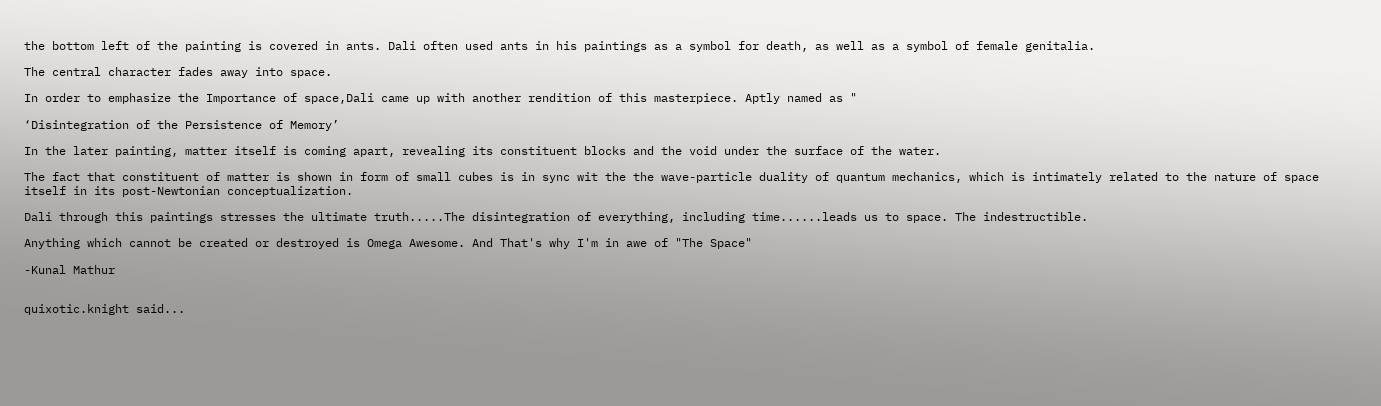the bottom left of the painting is covered in ants. Dali often used ants in his paintings as a symbol for death, as well as a symbol of female genitalia.

The central character fades away into space.

In order to emphasize the Importance of space,Dali came up with another rendition of this masterpiece. Aptly named as "

‘Disintegration of the Persistence of Memory’

In the later painting, matter itself is coming apart, revealing its constituent blocks and the void under the surface of the water.

The fact that constituent of matter is shown in form of small cubes is in sync wit the the wave-particle duality of quantum mechanics, which is intimately related to the nature of space itself in its post-Newtonian conceptualization.

Dali through this paintings stresses the ultimate truth.....The disintegration of everything, including time......leads us to space. The indestructible.

Anything which cannot be created or destroyed is Omega Awesome. And That's why I'm in awe of "The Space"

-Kunal Mathur


quixotic.knight said...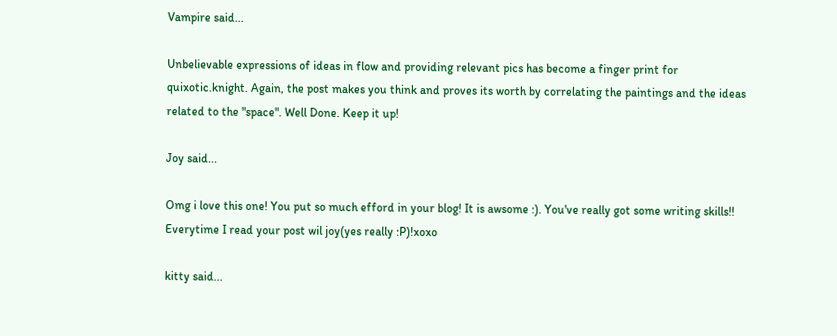Vampire said...

Unbelievable expressions of ideas in flow and providing relevant pics has become a finger print for quixotic.knight. Again, the post makes you think and proves its worth by correlating the paintings and the ideas related to the "space". Well Done. Keep it up!

Joy said...

Omg i love this one! You put so much efford in your blog! It is awsome :). You've really got some writing skills!! Everytime I read your post wil joy(yes really :P)!xoxo

kitty said...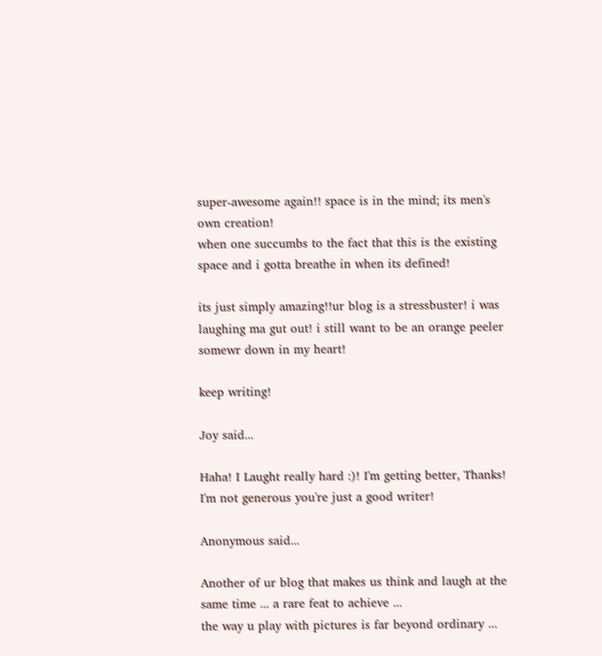super-awesome again!! space is in the mind; its men's own creation!
when one succumbs to the fact that this is the existing space and i gotta breathe in when its defined!

its just simply amazing!!ur blog is a stressbuster! i was laughing ma gut out! i still want to be an orange peeler somewr down in my heart!

keep writing!

Joy said...

Haha! I Laught really hard :)! I'm getting better, Thanks! I'm not generous you're just a good writer!

Anonymous said...

Another of ur blog that makes us think and laugh at the same time ... a rare feat to achieve ...
the way u play with pictures is far beyond ordinary ...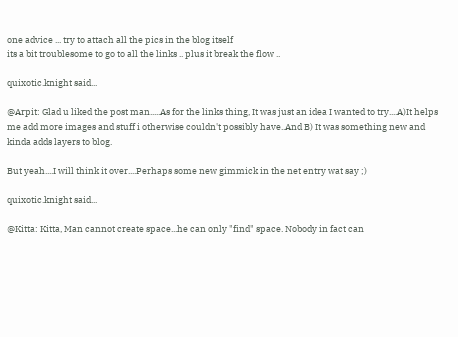one advice ... try to attach all the pics in the blog itself
its a bit troublesome to go to all the links .. plus it break the flow ..

quixotic.knight said...

@Arpit: Glad u liked the post man.....As for the links thing, It was just an idea I wanted to try....A)It helps me add more images and stuff i otherwise couldn't possibly have..And B) It was something new and kinda adds layers to blog.

But yeah....I will think it over....Perhaps some new gimmick in the net entry wat say ;)

quixotic.knight said...

@Kitta: Kitta, Man cannot create space...he can only "find" space. Nobody in fact can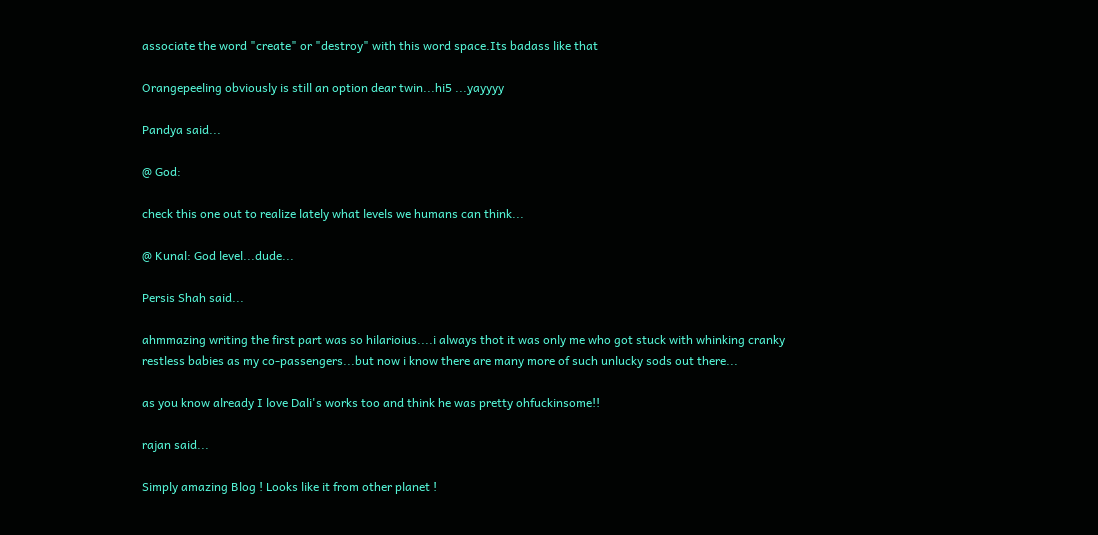associate the word "create" or "destroy" with this word space.Its badass like that

Orangepeeling obviously is still an option dear twin...hi5 ...yayyyy

Pandya said...

@ God:

check this one out to realize lately what levels we humans can think...

@ Kunal: God level...dude...

Persis Shah said...

ahmmazing writing the first part was so hilarioius....i always thot it was only me who got stuck with whinking cranky restless babies as my co-passengers...but now i know there are many more of such unlucky sods out there...

as you know already I love Dali's works too and think he was pretty ohfuckinsome!!

rajan said...

Simply amazing Blog ! Looks like it from other planet !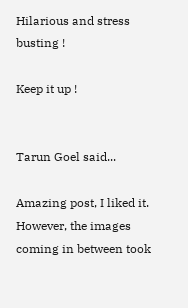Hilarious and stress busting !

Keep it up !


Tarun Goel said...

Amazing post, I liked it. However, the images coming in between took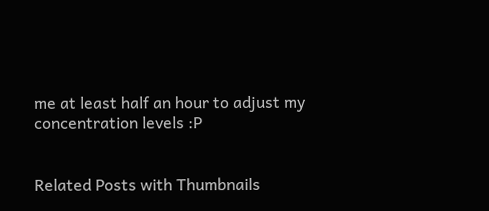me at least half an hour to adjust my concentration levels :P


Related Posts with Thumbnails